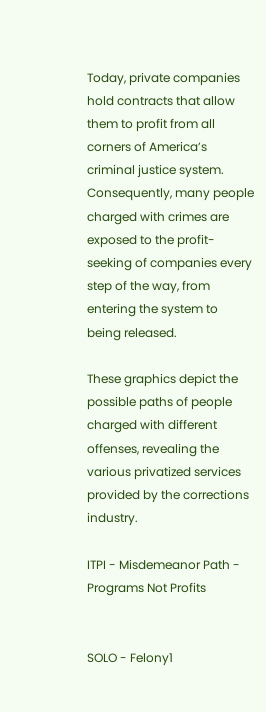Today, private companies hold contracts that allow them to profit from all corners of America’s criminal justice system. Consequently, many people charged with crimes are exposed to the profit-seeking of companies every step of the way, from entering the system to being released.

These graphics depict the possible paths of people charged with different offenses, revealing the various privatized services provided by the corrections industry.

ITPI - Misdemeanor Path - Programs Not Profits


SOLO - Felony1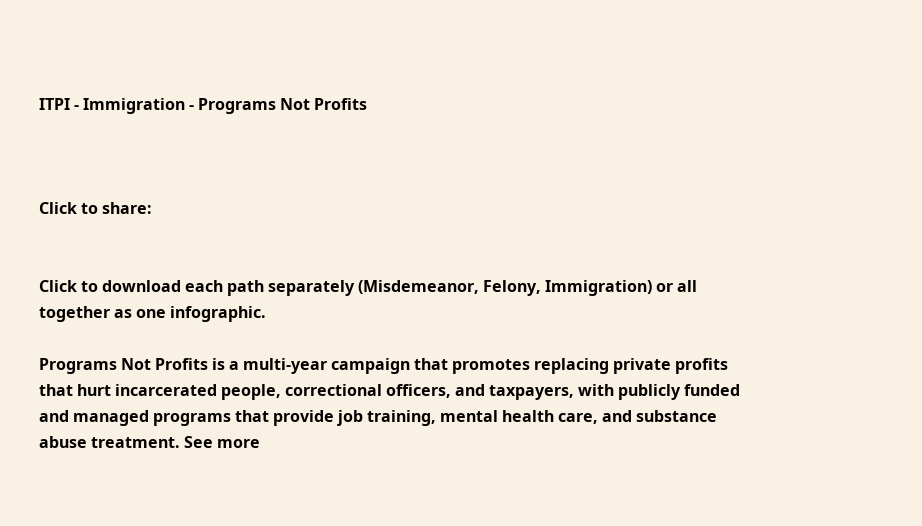ITPI - Immigration - Programs Not Profits



Click to share:


Click to download each path separately (Misdemeanor, Felony, Immigration) or all together as one infographic.

Programs Not Profits is a multi-year campaign that promotes replacing private profits that hurt incarcerated people, correctional officers, and taxpayers, with publicly funded and managed programs that provide job training, mental health care, and substance abuse treatment. See more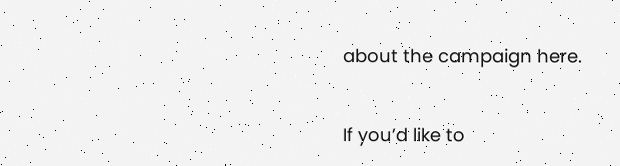about the campaign here.


If you’d like to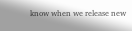know when we release new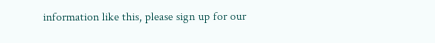information like this, please sign up for our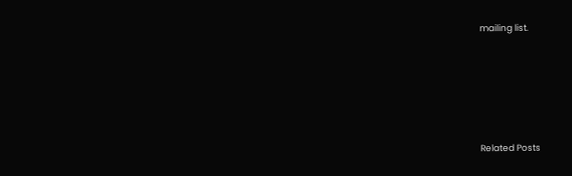mailing list.





Related Posts